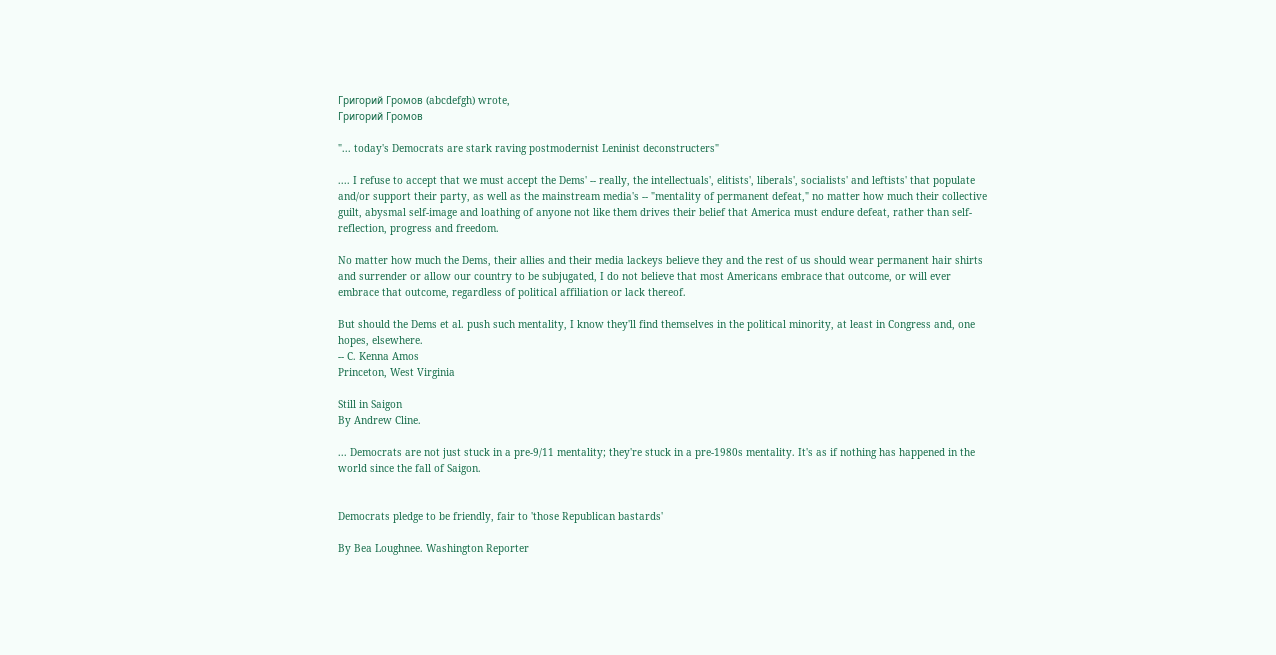Григорий Громов (abcdefgh) wrote,
Григорий Громов

"... today's Democrats are stark raving postmodernist Leninist deconstructers"

.... I refuse to accept that we must accept the Dems' -- really, the intellectuals', elitists', liberals', socialists' and leftists' that populate and/or support their party, as well as the mainstream media's -- "mentality of permanent defeat," no matter how much their collective guilt, abysmal self-image and loathing of anyone not like them drives their belief that America must endure defeat, rather than self-reflection, progress and freedom.

No matter how much the Dems, their allies and their media lackeys believe they and the rest of us should wear permanent hair shirts and surrender or allow our country to be subjugated, I do not believe that most Americans embrace that outcome, or will ever embrace that outcome, regardless of political affiliation or lack thereof.

But should the Dems et al. push such mentality, I know they'll find themselves in the political minority, at least in Congress and, one hopes, elsewhere.
-- C. Kenna Amos
Princeton, West Virginia

Still in Saigon
By Andrew Cline.

... Democrats are not just stuck in a pre-9/11 mentality; they're stuck in a pre-1980s mentality. It's as if nothing has happened in the world since the fall of Saigon.


Democrats pledge to be friendly, fair to 'those Republican bastards'

By Bea Loughnee. Washington Reporter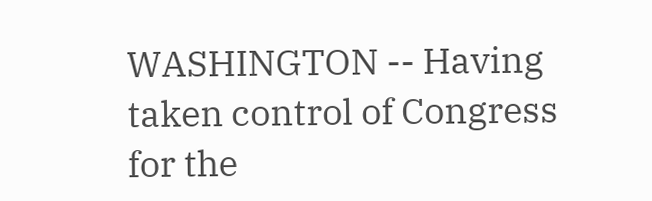WASHINGTON -- Having taken control of Congress for the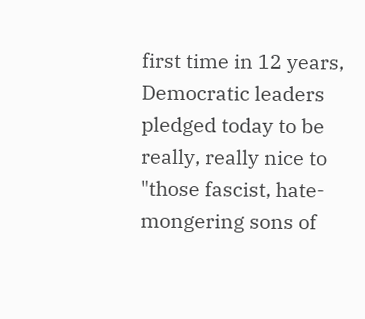first time in 12 years, Democratic leaders pledged today to be really, really nice to "those fascist, hate-mongering sons of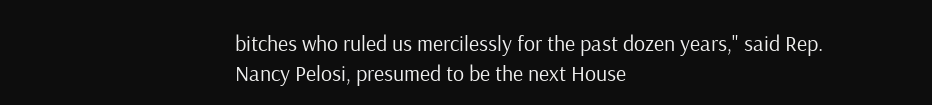bitches who ruled us mercilessly for the past dozen years," said Rep. Nancy Pelosi, presumed to be the next House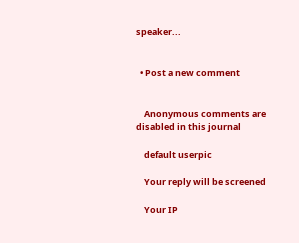speaker...


  • Post a new comment


    Anonymous comments are disabled in this journal

    default userpic

    Your reply will be screened

    Your IP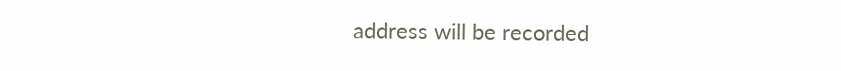address will be recorded